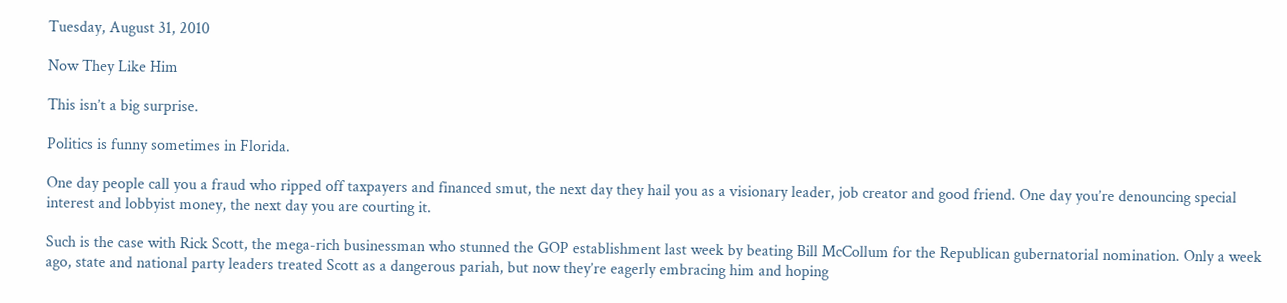Tuesday, August 31, 2010

Now They Like Him

This isn’t a big surprise.

Politics is funny sometimes in Florida.

One day people call you a fraud who ripped off taxpayers and financed smut, the next day they hail you as a visionary leader, job creator and good friend. One day you’re denouncing special interest and lobbyist money, the next day you are courting it.

Such is the case with Rick Scott, the mega-rich businessman who stunned the GOP establishment last week by beating Bill McCollum for the Republican gubernatorial nomination. Only a week ago, state and national party leaders treated Scott as a dangerous pariah, but now they’re eagerly embracing him and hoping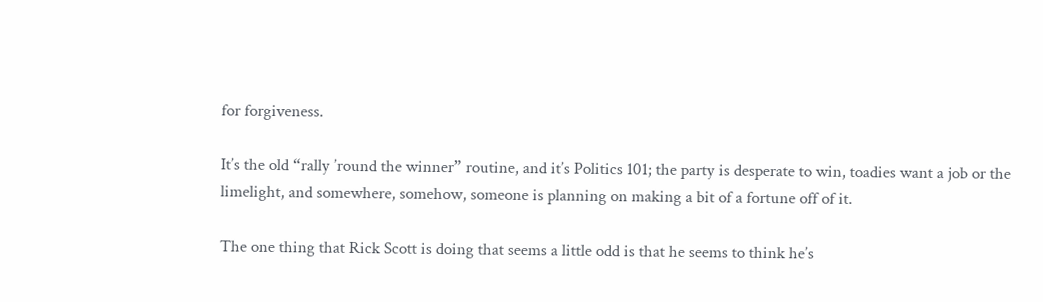for forgiveness.

It’s the old “rally ’round the winner” routine, and it’s Politics 101; the party is desperate to win, toadies want a job or the limelight, and somewhere, somehow, someone is planning on making a bit of a fortune off of it.

The one thing that Rick Scott is doing that seems a little odd is that he seems to think he’s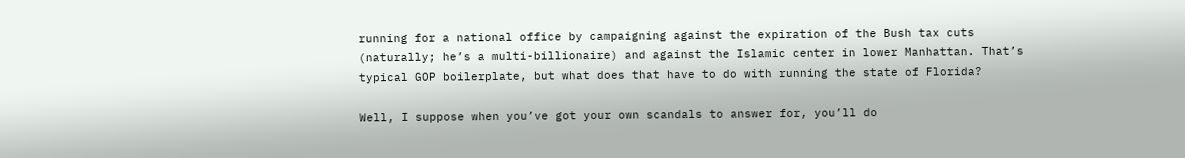running for a national office by campaigning against the expiration of the Bush tax cuts (naturally; he’s a multi-billionaire) and against the Islamic center in lower Manhattan. That’s typical GOP boilerplate, but what does that have to do with running the state of Florida?

Well, I suppose when you’ve got your own scandals to answer for, you’ll do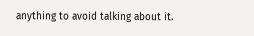anything to avoid talking about it.